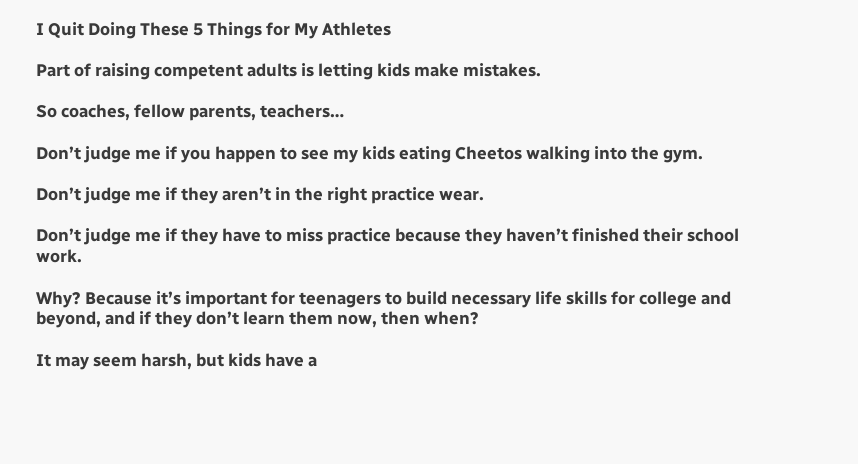I Quit Doing These 5 Things for My Athletes

Part of raising competent adults is letting kids make mistakes.

So coaches, fellow parents, teachers…

Don’t judge me if you happen to see my kids eating Cheetos walking into the gym.

Don’t judge me if they aren’t in the right practice wear.

Don’t judge me if they have to miss practice because they haven’t finished their school work.

Why? Because it’s important for teenagers to build necessary life skills for college and beyond, and if they don’t learn them now, then when?

It may seem harsh, but kids have a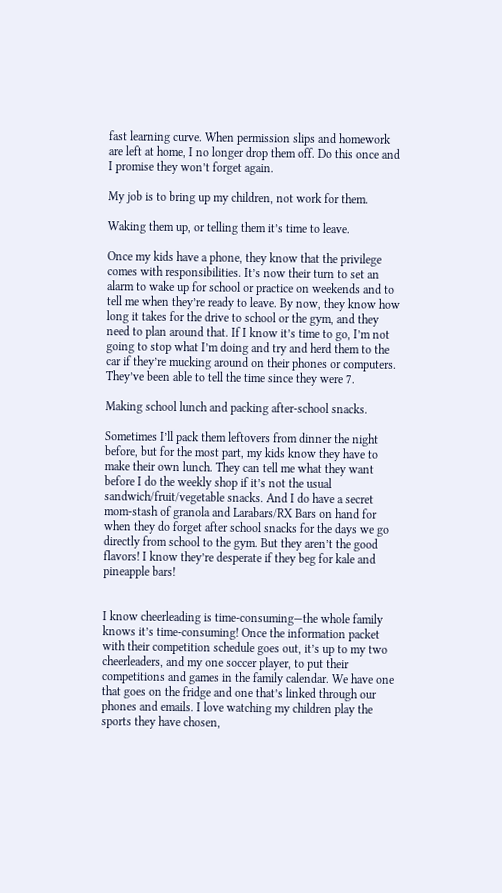fast learning curve. When permission slips and homework are left at home, I no longer drop them off. Do this once and I promise they won’t forget again.

My job is to bring up my children, not work for them.

Waking them up, or telling them it’s time to leave.

Once my kids have a phone, they know that the privilege comes with responsibilities. It’s now their turn to set an alarm to wake up for school or practice on weekends and to tell me when they’re ready to leave. By now, they know how long it takes for the drive to school or the gym, and they need to plan around that. If I know it’s time to go, I’m not going to stop what I’m doing and try and herd them to the car if they’re mucking around on their phones or computers. They’ve been able to tell the time since they were 7.

Making school lunch and packing after-school snacks.

Sometimes I’ll pack them leftovers from dinner the night before, but for the most part, my kids know they have to make their own lunch. They can tell me what they want before I do the weekly shop if it’s not the usual sandwich/fruit/vegetable snacks. And I do have a secret mom-stash of granola and Larabars/RX Bars on hand for when they do forget after school snacks for the days we go directly from school to the gym. But they aren’t the good flavors! I know they’re desperate if they beg for kale and pineapple bars!


I know cheerleading is time-consuming—the whole family knows it’s time-consuming! Once the information packet with their competition schedule goes out, it’s up to my two cheerleaders, and my one soccer player, to put their competitions and games in the family calendar. We have one that goes on the fridge and one that’s linked through our phones and emails. I love watching my children play the sports they have chosen,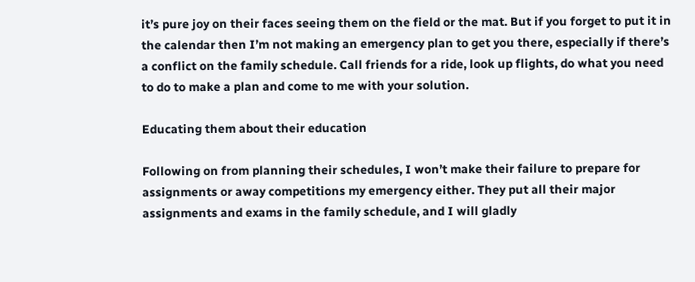it’s pure joy on their faces seeing them on the field or the mat. But if you forget to put it in the calendar then I’m not making an emergency plan to get you there, especially if there’s a conflict on the family schedule. Call friends for a ride, look up flights, do what you need to do to make a plan and come to me with your solution.

Educating them about their education

Following on from planning their schedules, I won’t make their failure to prepare for assignments or away competitions my emergency either. They put all their major assignments and exams in the family schedule, and I will gladly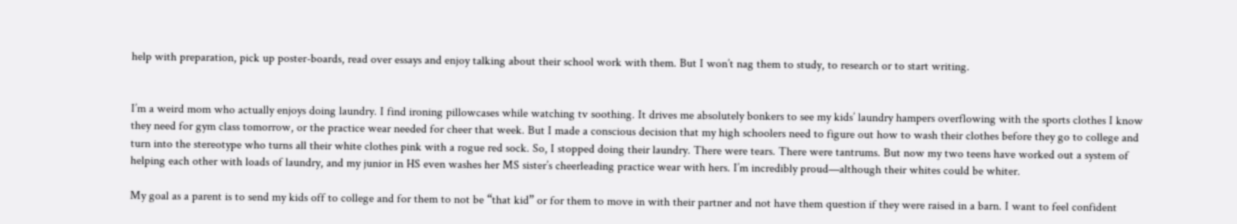help with preparation, pick up poster-boards, read over essays and enjoy talking about their school work with them. But I won’t nag them to study, to research or to start writing.


I’m a weird mom who actually enjoys doing laundry. I find ironing pillowcases while watching tv soothing. It drives me absolutely bonkers to see my kids’ laundry hampers overflowing with the sports clothes I know they need for gym class tomorrow, or the practice wear needed for cheer that week. But I made a conscious decision that my high schoolers need to figure out how to wash their clothes before they go to college and turn into the stereotype who turns all their white clothes pink with a rogue red sock. So, I stopped doing their laundry. There were tears. There were tantrums. But now my two teens have worked out a system of helping each other with loads of laundry, and my junior in HS even washes her MS sister’s cheerleading practice wear with hers. I’m incredibly proud—although their whites could be whiter.

My goal as a parent is to send my kids off to college and for them to not be “that kid” or for them to move in with their partner and not have them question if they were raised in a barn. I want to feel confident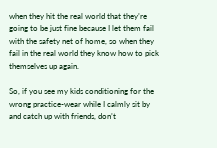when they hit the real world that they’re going to be just fine because I let them fail with the safety net of home, so when they fail in the real world they know how to pick themselves up again.

So, if you see my kids conditioning for the wrong practice-wear while I calmly sit by and catch up with friends, don’t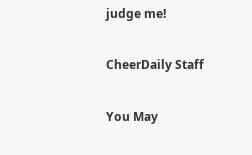judge me!

CheerDaily Staff

You May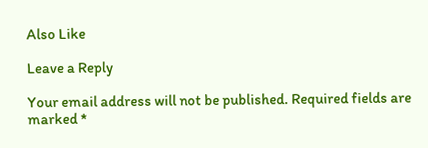Also Like

Leave a Reply

Your email address will not be published. Required fields are marked *